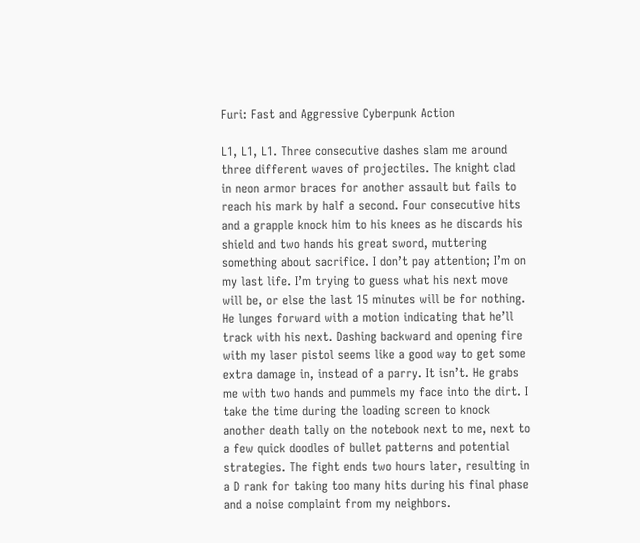Furi: Fast and Aggressive Cyberpunk Action

L1, L1, L1. Three consecutive dashes slam me around three different waves of projectiles. The knight clad in neon armor braces for another assault but fails to reach his mark by half a second. Four consecutive hits and a grapple knock him to his knees as he discards his shield and two hands his great sword, muttering something about sacrifice. I don’t pay attention; I’m on my last life. I’m trying to guess what his next move will be, or else the last 15 minutes will be for nothing. He lunges forward with a motion indicating that he’ll track with his next. Dashing backward and opening fire with my laser pistol seems like a good way to get some extra damage in, instead of a parry. It isn’t. He grabs me with two hands and pummels my face into the dirt. I take the time during the loading screen to knock another death tally on the notebook next to me, next to a few quick doodles of bullet patterns and potential strategies. The fight ends two hours later, resulting in a D rank for taking too many hits during his final phase and a noise complaint from my neighbors.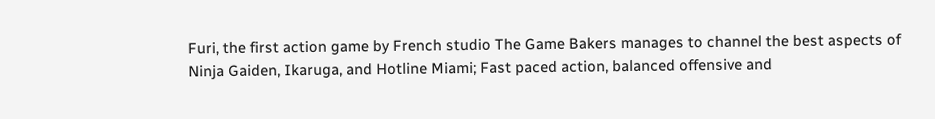Furi, the first action game by French studio The Game Bakers manages to channel the best aspects of Ninja Gaiden, Ikaruga, and Hotline Miami; Fast paced action, balanced offensive and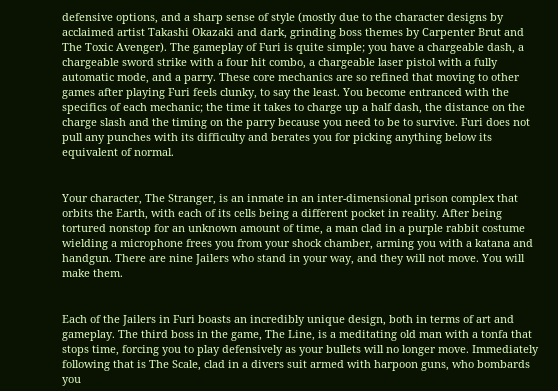defensive options, and a sharp sense of style (mostly due to the character designs by acclaimed artist Takashi Okazaki and dark, grinding boss themes by Carpenter Brut and The Toxic Avenger). The gameplay of Furi is quite simple; you have a chargeable dash, a chargeable sword strike with a four hit combo, a chargeable laser pistol with a fully automatic mode, and a parry. These core mechanics are so refined that moving to other games after playing Furi feels clunky, to say the least. You become entranced with the specifics of each mechanic; the time it takes to charge up a half dash, the distance on the charge slash and the timing on the parry because you need to be to survive. Furi does not pull any punches with its difficulty and berates you for picking anything below its equivalent of normal.


Your character, The Stranger, is an inmate in an inter-dimensional prison complex that orbits the Earth, with each of its cells being a different pocket in reality. After being tortured nonstop for an unknown amount of time, a man clad in a purple rabbit costume wielding a microphone frees you from your shock chamber, arming you with a katana and handgun. There are nine Jailers who stand in your way, and they will not move. You will make them.


Each of the Jailers in Furi boasts an incredibly unique design, both in terms of art and gameplay. The third boss in the game, The Line, is a meditating old man with a tonfa that stops time, forcing you to play defensively as your bullets will no longer move. Immediately following that is The Scale, clad in a divers suit armed with harpoon guns, who bombards you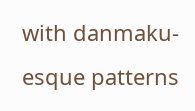with danmaku-esque patterns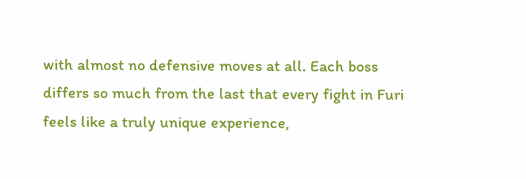with almost no defensive moves at all. Each boss differs so much from the last that every fight in Furi feels like a truly unique experience,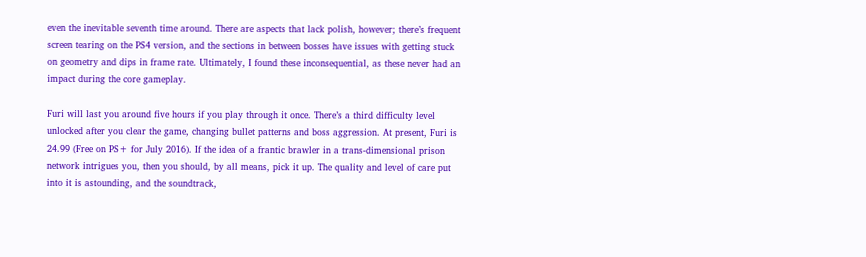even the inevitable seventh time around. There are aspects that lack polish, however; there’s frequent screen tearing on the PS4 version, and the sections in between bosses have issues with getting stuck on geometry and dips in frame rate. Ultimately, I found these inconsequential, as these never had an impact during the core gameplay.

Furi will last you around five hours if you play through it once. There’s a third difficulty level unlocked after you clear the game, changing bullet patterns and boss aggression. At present, Furi is 24.99 (Free on PS+ for July 2016). If the idea of a frantic brawler in a trans-dimensional prison network intrigues you, then you should, by all means, pick it up. The quality and level of care put into it is astounding, and the soundtrack,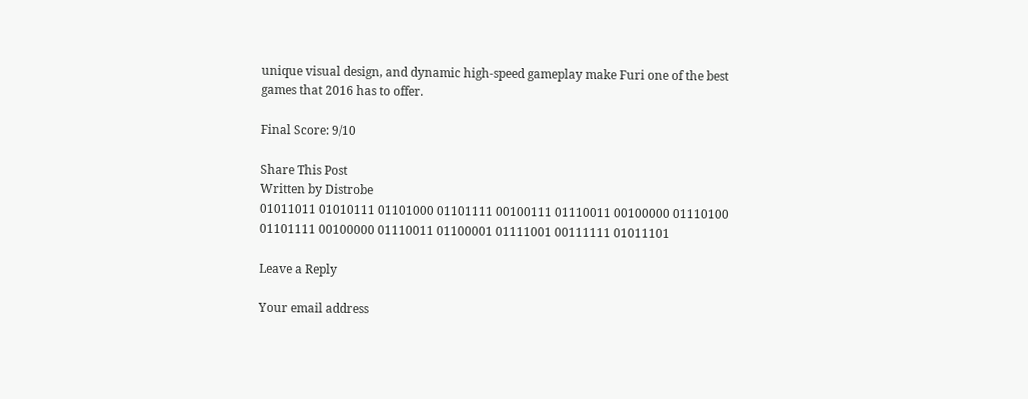unique visual design, and dynamic high-speed gameplay make Furi one of the best games that 2016 has to offer.

Final Score: 9/10

Share This Post
Written by Distrobe
01011011 01010111 01101000 01101111 00100111 01110011 00100000 01110100 01101111 00100000 01110011 01100001 01111001 00111111 01011101

Leave a Reply

Your email address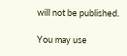will not be published.

You may use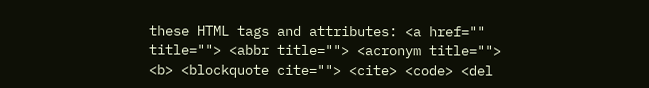these HTML tags and attributes: <a href="" title=""> <abbr title=""> <acronym title=""> <b> <blockquote cite=""> <cite> <code> <del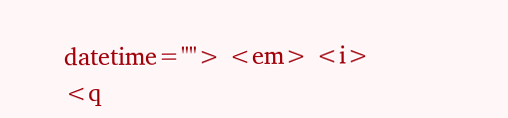datetime=""> <em> <i> <q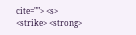cite=""> <s> <strike> <strong>